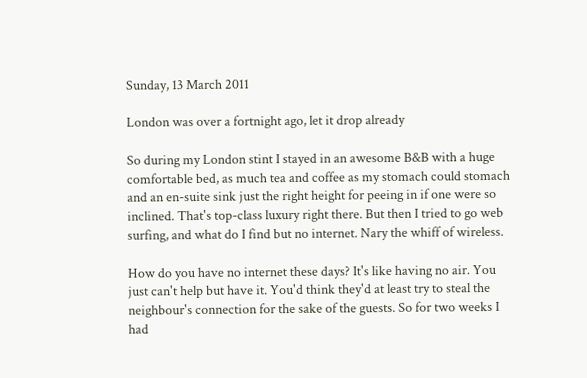Sunday, 13 March 2011

London was over a fortnight ago, let it drop already

So during my London stint I stayed in an awesome B&B with a huge comfortable bed, as much tea and coffee as my stomach could stomach and an en-suite sink just the right height for peeing in if one were so inclined. That's top-class luxury right there. But then I tried to go web surfing, and what do I find but no internet. Nary the whiff of wireless.

How do you have no internet these days? It's like having no air. You just can't help but have it. You'd think they'd at least try to steal the neighbour's connection for the sake of the guests. So for two weeks I had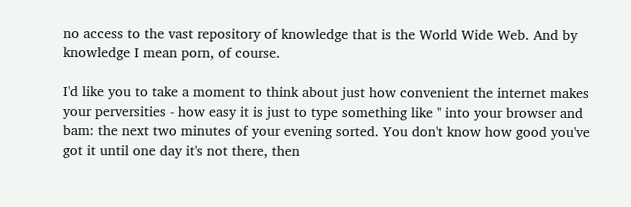no access to the vast repository of knowledge that is the World Wide Web. And by knowledge I mean porn, of course.

I'd like you to take a moment to think about just how convenient the internet makes your perversities - how easy it is just to type something like '' into your browser and bam: the next two minutes of your evening sorted. You don't know how good you've got it until one day it's not there, then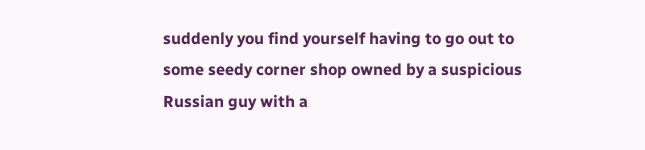suddenly you find yourself having to go out to some seedy corner shop owned by a suspicious Russian guy with a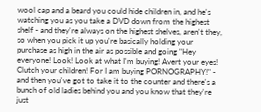wool cap and a beard you could hide children in, and he's watching you as you take a DVD down from the highest shelf - and they're always on the highest shelves, aren't they, so when you pick it up you're basically holding your purchase as high in the air as possible and going "Hey everyone! Look! Look at what I'm buying! Avert your eyes! Clutch your children! For I am buying PORNOGRAPHY!" - and then you've got to take it to the counter and there's a bunch of old ladies behind you and you know that they're just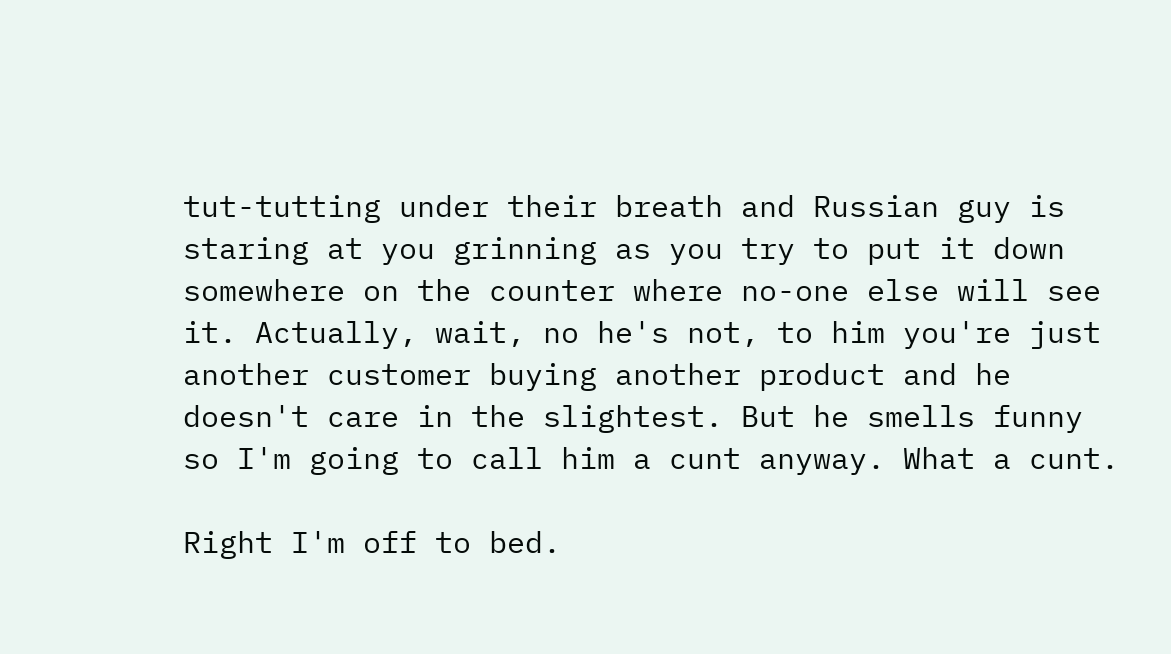tut-tutting under their breath and Russian guy is staring at you grinning as you try to put it down somewhere on the counter where no-one else will see it. Actually, wait, no he's not, to him you're just another customer buying another product and he doesn't care in the slightest. But he smells funny so I'm going to call him a cunt anyway. What a cunt.

Right I'm off to bed.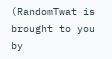(RandomTwat is brought to you by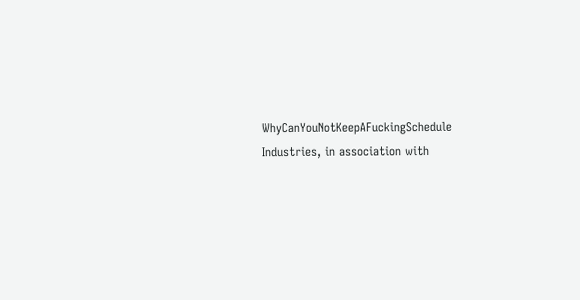WhyCanYouNotKeepAFuckingSchedule Industries, in association with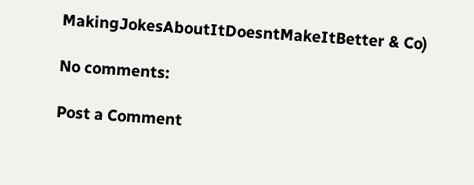MakingJokesAboutItDoesntMakeItBetter & Co)

No comments:

Post a Comment